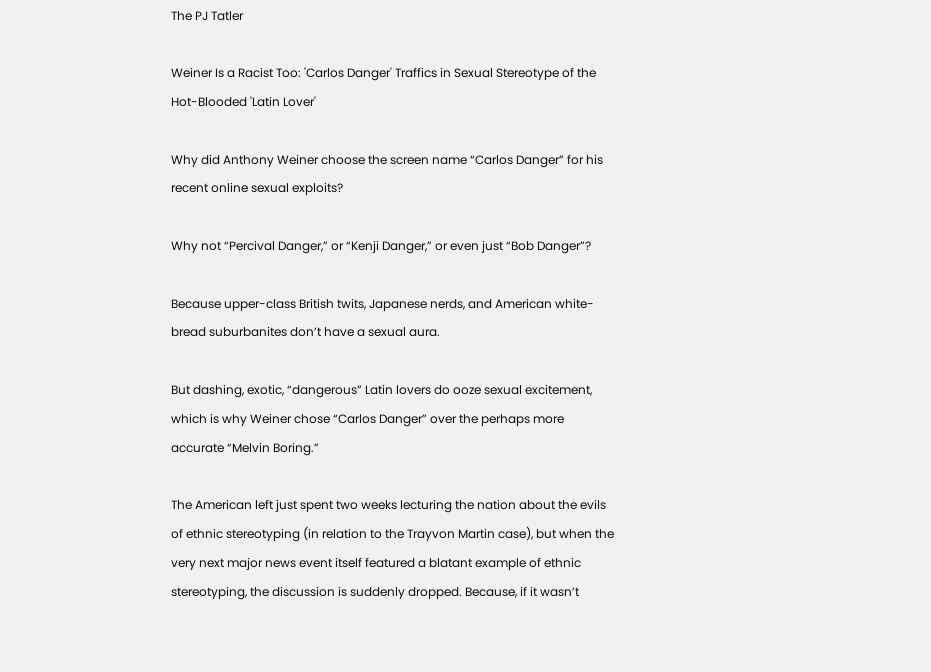The PJ Tatler

Weiner Is a Racist Too: 'Carlos Danger' Traffics in Sexual Stereotype of the Hot-Blooded 'Latin Lover'

Why did Anthony Weiner choose the screen name “Carlos Danger” for his recent online sexual exploits?

Why not “Percival Danger,” or “Kenji Danger,” or even just “Bob Danger”?

Because upper-class British twits, Japanese nerds, and American white-bread suburbanites don’t have a sexual aura.

But dashing, exotic, “dangerous” Latin lovers do ooze sexual excitement, which is why Weiner chose “Carlos Danger” over the perhaps more accurate “Melvin Boring.”

The American left just spent two weeks lecturing the nation about the evils of ethnic stereotyping (in relation to the Trayvon Martin case), but when the very next major news event itself featured a blatant example of ethnic stereotyping, the discussion is suddenly dropped. Because, if it wasn’t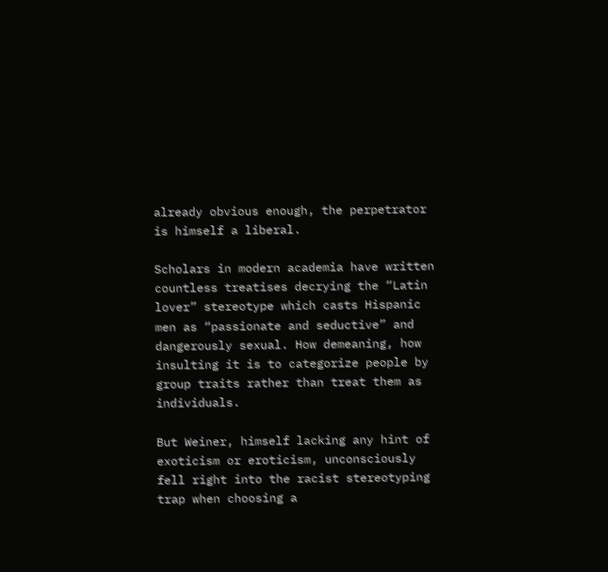already obvious enough, the perpetrator is himself a liberal.

Scholars in modern academia have written countless treatises decrying the “Latin lover” stereotype which casts Hispanic men as “passionate and seductive” and dangerously sexual. How demeaning, how insulting it is to categorize people by group traits rather than treat them as individuals.

But Weiner, himself lacking any hint of exoticism or eroticism, unconsciously fell right into the racist stereotyping trap when choosing a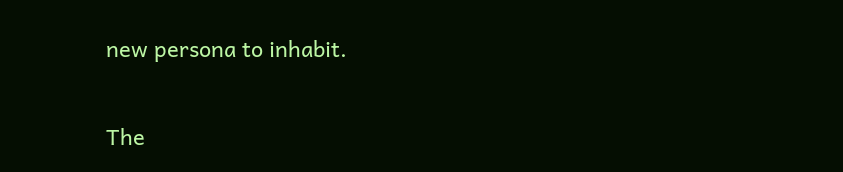new persona to inhabit.

The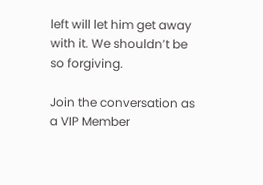left will let him get away with it. We shouldn’t be so forgiving.

Join the conversation as a VIP Member